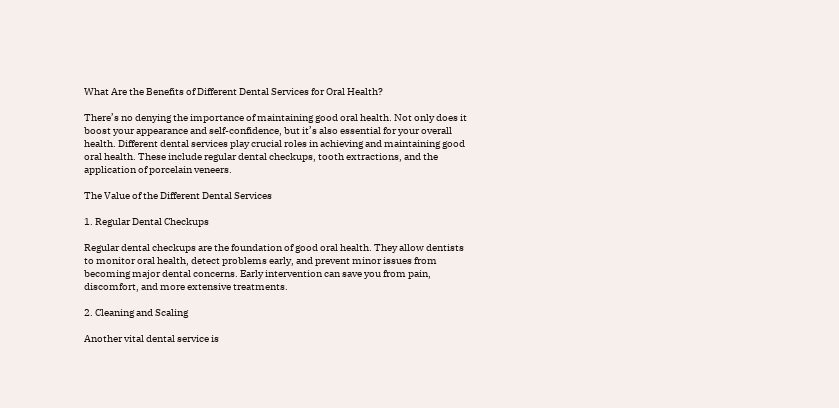What Are the Benefits of Different Dental Services for Oral Health?

There’s no denying the importance of maintaining good oral health. Not only does it boost your appearance and self-confidence, but it’s also essential for your overall health. Different dental services play crucial roles in achieving and maintaining good oral health. These include regular dental checkups, tooth extractions, and the application of porcelain veneers.

The Value of the Different Dental Services

1. Regular Dental Checkups

Regular dental checkups are the foundation of good oral health. They allow dentists to monitor oral health, detect problems early, and prevent minor issues from becoming major dental concerns. Early intervention can save you from pain, discomfort, and more extensive treatments.

2. Cleaning and Scaling

Another vital dental service is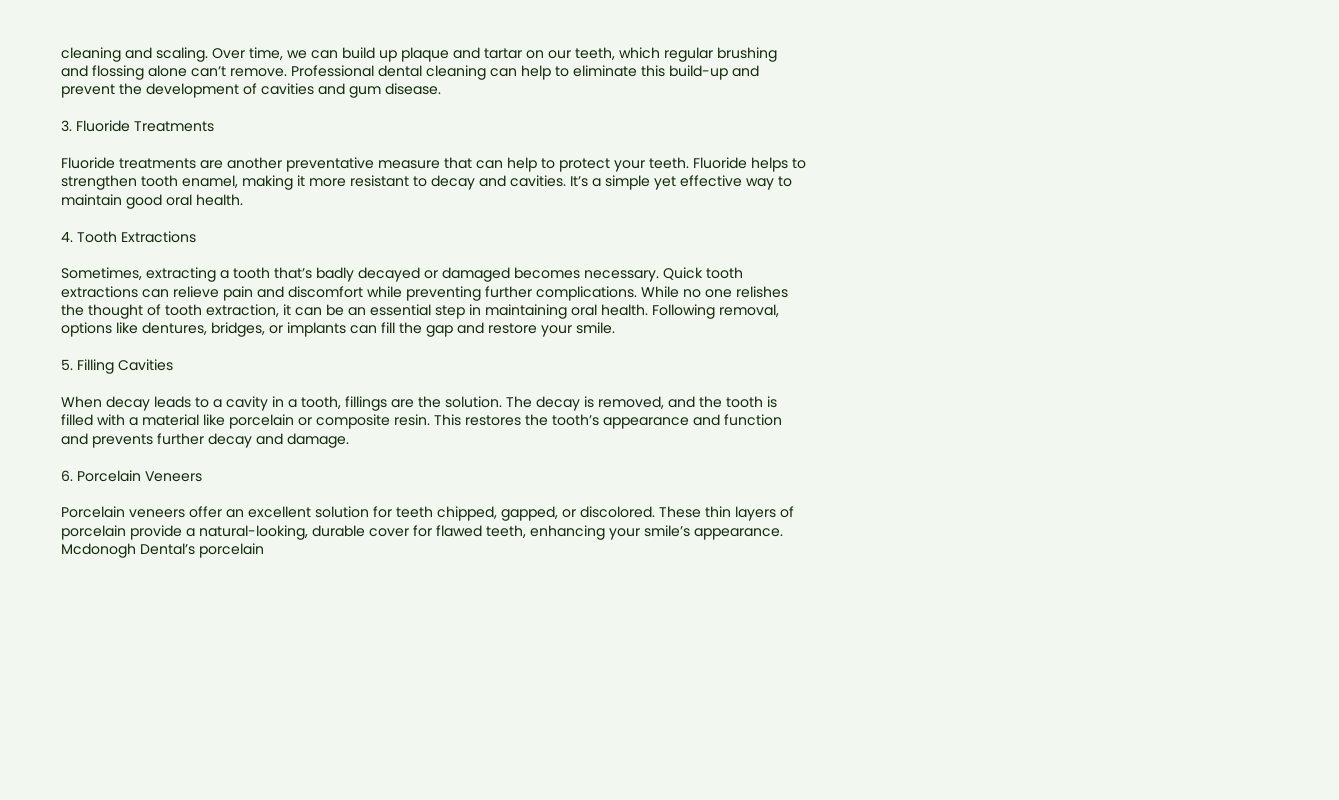cleaning and scaling. Over time, we can build up plaque and tartar on our teeth, which regular brushing and flossing alone can’t remove. Professional dental cleaning can help to eliminate this build-up and prevent the development of cavities and gum disease.

3. Fluoride Treatments

Fluoride treatments are another preventative measure that can help to protect your teeth. Fluoride helps to strengthen tooth enamel, making it more resistant to decay and cavities. It’s a simple yet effective way to maintain good oral health.

4. Tooth Extractions

Sometimes, extracting a tooth that’s badly decayed or damaged becomes necessary. Quick tooth extractions can relieve pain and discomfort while preventing further complications. While no one relishes the thought of tooth extraction, it can be an essential step in maintaining oral health. Following removal, options like dentures, bridges, or implants can fill the gap and restore your smile.

5. Filling Cavities

When decay leads to a cavity in a tooth, fillings are the solution. The decay is removed, and the tooth is filled with a material like porcelain or composite resin. This restores the tooth’s appearance and function and prevents further decay and damage.

6. Porcelain Veneers

Porcelain veneers offer an excellent solution for teeth chipped, gapped, or discolored. These thin layers of porcelain provide a natural-looking, durable cover for flawed teeth, enhancing your smile’s appearance. Mcdonogh Dental’s porcelain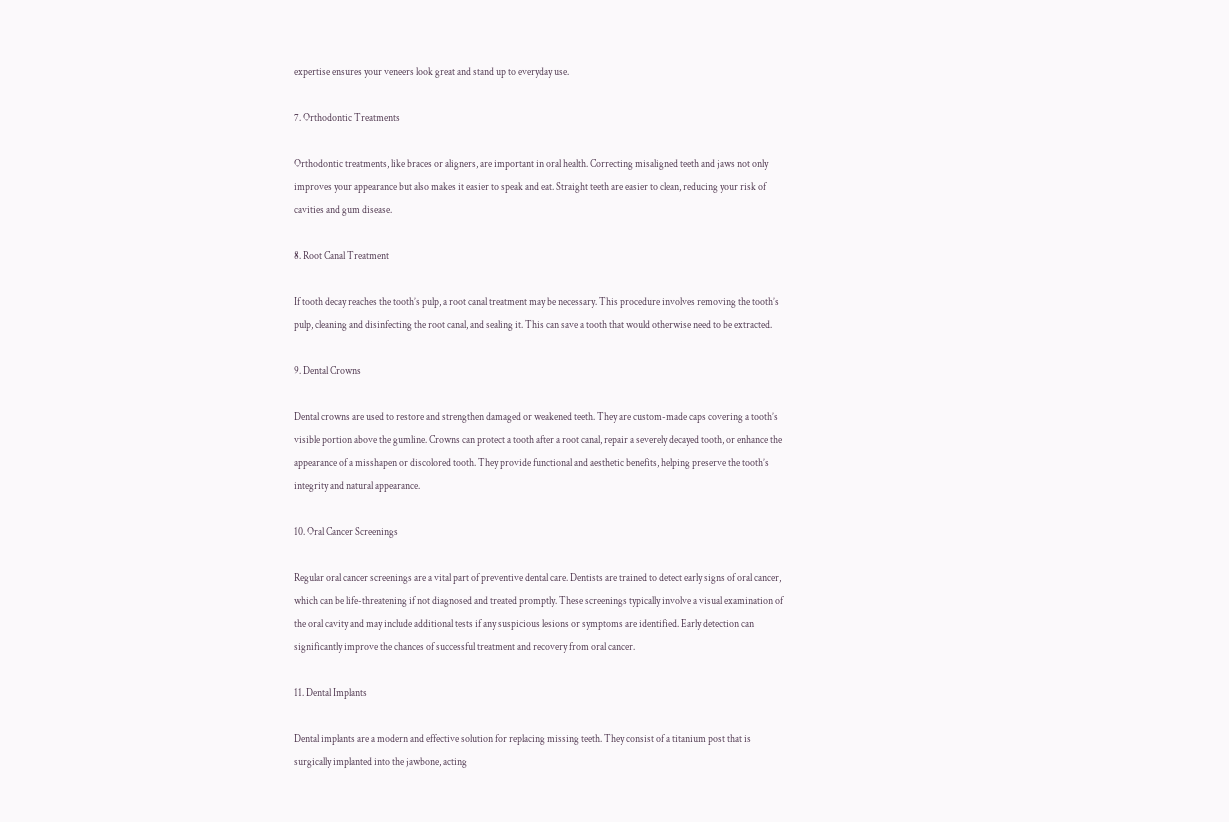expertise ensures your veneers look great and stand up to everyday use.

7. Orthodontic Treatments

Orthodontic treatments, like braces or aligners, are important in oral health. Correcting misaligned teeth and jaws not only improves your appearance but also makes it easier to speak and eat. Straight teeth are easier to clean, reducing your risk of cavities and gum disease.

8. Root Canal Treatment

If tooth decay reaches the tooth’s pulp, a root canal treatment may be necessary. This procedure involves removing the tooth’s pulp, cleaning and disinfecting the root canal, and sealing it. This can save a tooth that would otherwise need to be extracted.

9. Dental Crowns

Dental crowns are used to restore and strengthen damaged or weakened teeth. They are custom-made caps covering a tooth’s visible portion above the gumline. Crowns can protect a tooth after a root canal, repair a severely decayed tooth, or enhance the appearance of a misshapen or discolored tooth. They provide functional and aesthetic benefits, helping preserve the tooth’s integrity and natural appearance.

10. Oral Cancer Screenings

Regular oral cancer screenings are a vital part of preventive dental care. Dentists are trained to detect early signs of oral cancer, which can be life-threatening if not diagnosed and treated promptly. These screenings typically involve a visual examination of the oral cavity and may include additional tests if any suspicious lesions or symptoms are identified. Early detection can significantly improve the chances of successful treatment and recovery from oral cancer.

11. Dental Implants

Dental implants are a modern and effective solution for replacing missing teeth. They consist of a titanium post that is surgically implanted into the jawbone, acting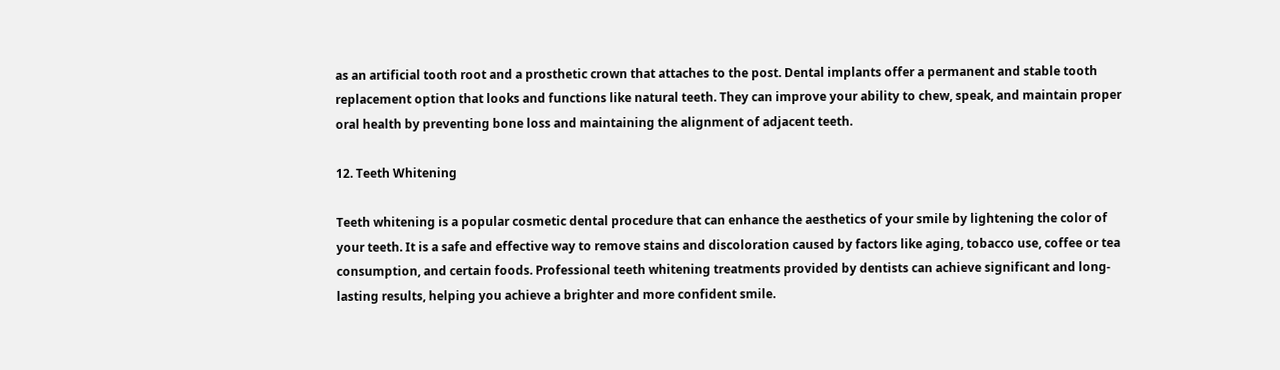as an artificial tooth root and a prosthetic crown that attaches to the post. Dental implants offer a permanent and stable tooth replacement option that looks and functions like natural teeth. They can improve your ability to chew, speak, and maintain proper oral health by preventing bone loss and maintaining the alignment of adjacent teeth.

12. Teeth Whitening

Teeth whitening is a popular cosmetic dental procedure that can enhance the aesthetics of your smile by lightening the color of your teeth. It is a safe and effective way to remove stains and discoloration caused by factors like aging, tobacco use, coffee or tea consumption, and certain foods. Professional teeth whitening treatments provided by dentists can achieve significant and long-lasting results, helping you achieve a brighter and more confident smile.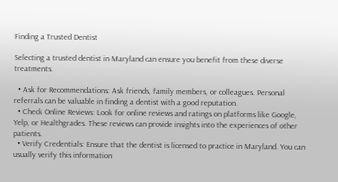Finding a Trusted Dentist

Selecting a trusted dentist in Maryland can ensure you benefit from these diverse treatments.

  • Ask for Recommendations: Ask friends, family members, or colleagues. Personal referrals can be valuable in finding a dentist with a good reputation.
  • Check Online Reviews: Look for online reviews and ratings on platforms like Google, Yelp, or Healthgrades. These reviews can provide insights into the experiences of other patients.
  • Verify Credentials: Ensure that the dentist is licensed to practice in Maryland. You can usually verify this information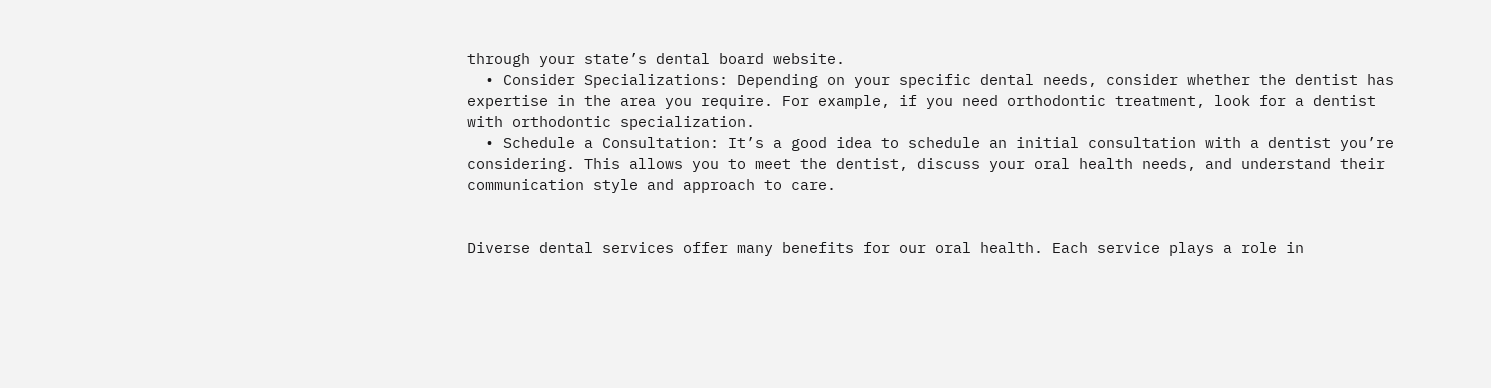through your state’s dental board website.
  • Consider Specializations: Depending on your specific dental needs, consider whether the dentist has expertise in the area you require. For example, if you need orthodontic treatment, look for a dentist with orthodontic specialization.
  • Schedule a Consultation: It’s a good idea to schedule an initial consultation with a dentist you’re considering. This allows you to meet the dentist, discuss your oral health needs, and understand their communication style and approach to care.


Diverse dental services offer many benefits for our oral health. Each service plays a role in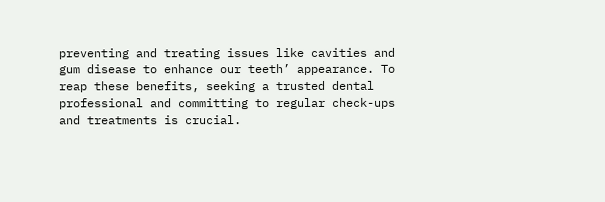preventing and treating issues like cavities and gum disease to enhance our teeth’ appearance. To reap these benefits, seeking a trusted dental professional and committing to regular check-ups and treatments is crucial.